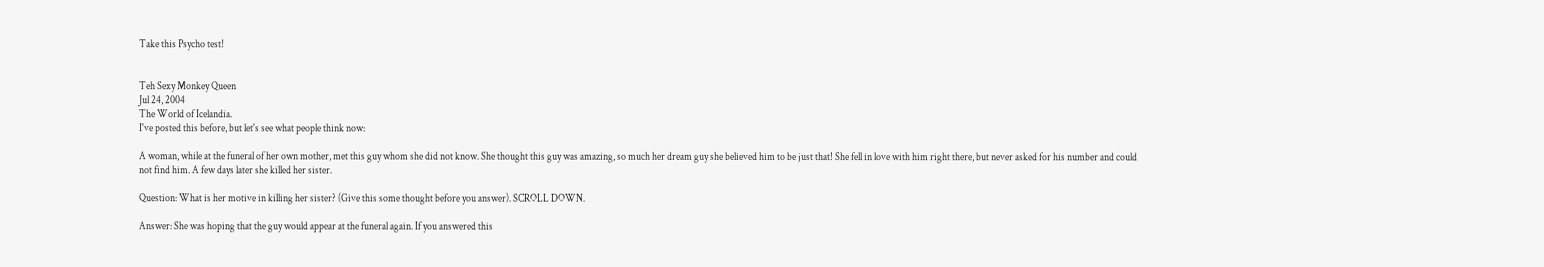Take this Psycho test!


Teh Sexy Monkey Queen
Jul 24, 2004
The World of Icelandia.
I've posted this before, but let's see what people think now:

A woman, while at the funeral of her own mother, met this guy whom she did not know. She thought this guy was amazing, so much her dream guy she believed him to be just that! She fell in love with him right there, but never asked for his number and could not find him. A few days later she killed her sister.

Question: What is her motive in killing her sister? (Give this some thought before you answer). SCROLL DOWN.

Answer: She was hoping that the guy would appear at the funeral again. If you answered this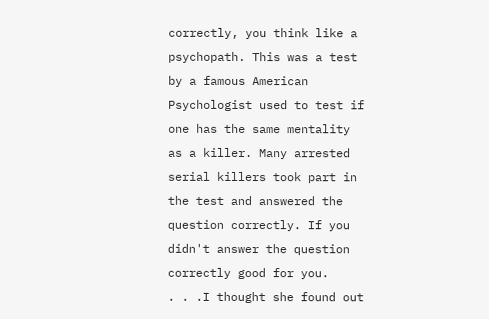correctly, you think like a psychopath. This was a test by a famous American Psychologist used to test if one has the same mentality as a killer. Many arrested serial killers took part in the test and answered the question correctly. If you didn't answer the question correctly good for you.
. . .I thought she found out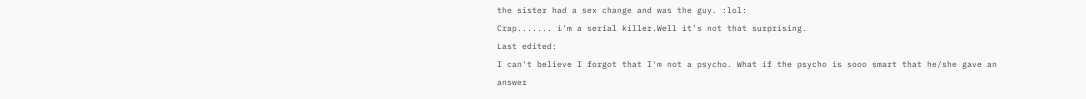the sister had a sex change and was the guy. :lol:
Crap....... i'm a serial killer.Well it's not that surprising.
Last edited:
I can't believe I forgot that I'm not a psycho. What if the psycho is sooo smart that he/she gave an answer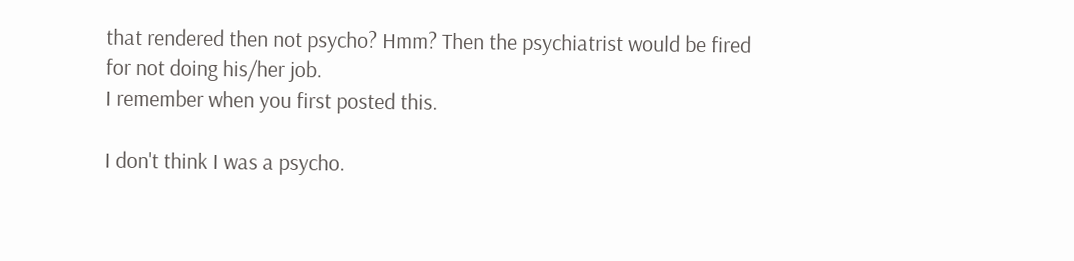that rendered then not psycho? Hmm? Then the psychiatrist would be fired for not doing his/her job.
I remember when you first posted this.

I don't think I was a psycho.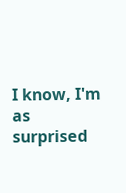I know, I'm as surprised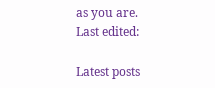as you are.
Last edited:

Latest posts